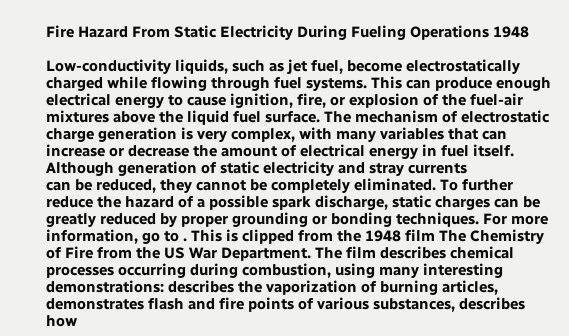Fire Hazard From Static Electricity During Fueling Operations 1948

Low-conductivity liquids, such as jet fuel, become electrostatically charged while flowing through fuel systems. This can produce enough electrical energy to cause ignition, fire, or explosion of the fuel-air mixtures above the liquid fuel surface. The mechanism of electrostatic charge generation is very complex, with many variables that can increase or decrease the amount of electrical energy in fuel itself. Although generation of static electricity and stray currents
can be reduced, they cannot be completely eliminated. To further reduce the hazard of a possible spark discharge, static charges can be greatly reduced by proper grounding or bonding techniques. For more information, go to . This is clipped from the 1948 film The Chemistry of Fire from the US War Department. The film describes chemical processes occurring during combustion, using many interesting demonstrations: describes the vaporization of burning articles, demonstrates flash and fire points of various substances, describes how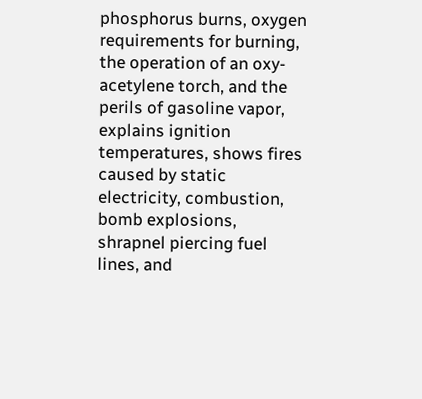phosphorus burns, oxygen requirements for burning, the operation of an oxy-acetylene torch, and the perils of gasoline vapor, explains ignition temperatures, shows fires caused by static electricity, combustion, bomb explosions, shrapnel piercing fuel lines, and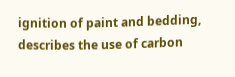ignition of paint and bedding, describes the use of carbon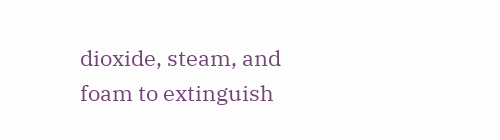dioxide, steam, and foam to extinguish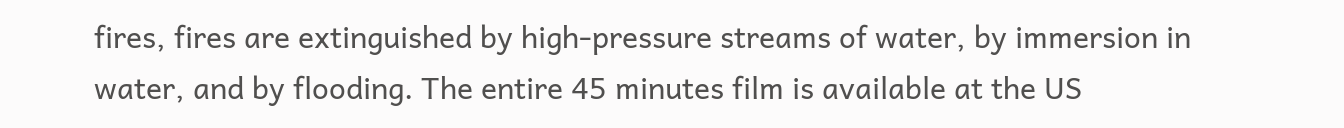fires, fires are extinguished by high-pressure streams of water, by immersion in water, and by flooding. The entire 45 minutes film is available at the US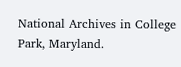National Archives in College Park, Maryland.